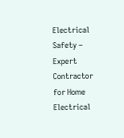Electrical Safety – Expert Contractor for Home Electrical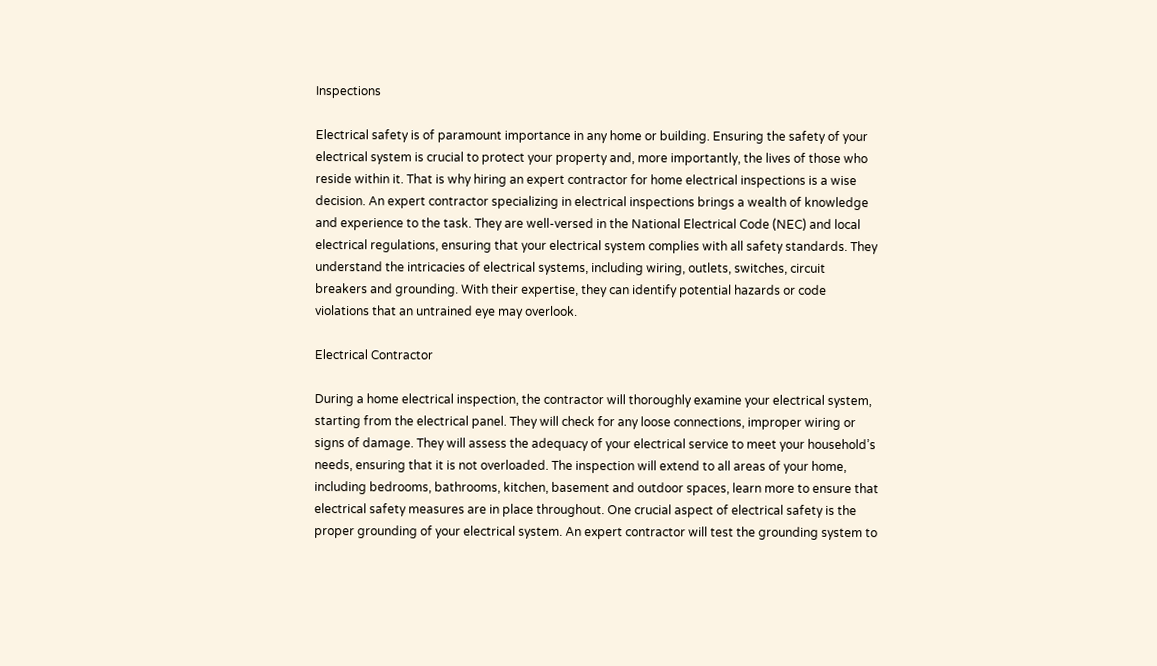Inspections

Electrical safety is of paramount importance in any home or building. Ensuring the safety of your electrical system is crucial to protect your property and, more importantly, the lives of those who reside within it. That is why hiring an expert contractor for home electrical inspections is a wise decision. An expert contractor specializing in electrical inspections brings a wealth of knowledge and experience to the task. They are well-versed in the National Electrical Code (NEC) and local electrical regulations, ensuring that your electrical system complies with all safety standards. They understand the intricacies of electrical systems, including wiring, outlets, switches, circuit breakers and grounding. With their expertise, they can identify potential hazards or code violations that an untrained eye may overlook.

Electrical Contractor

During a home electrical inspection, the contractor will thoroughly examine your electrical system, starting from the electrical panel. They will check for any loose connections, improper wiring or signs of damage. They will assess the adequacy of your electrical service to meet your household’s needs, ensuring that it is not overloaded. The inspection will extend to all areas of your home, including bedrooms, bathrooms, kitchen, basement and outdoor spaces, learn more to ensure that electrical safety measures are in place throughout. One crucial aspect of electrical safety is the proper grounding of your electrical system. An expert contractor will test the grounding system to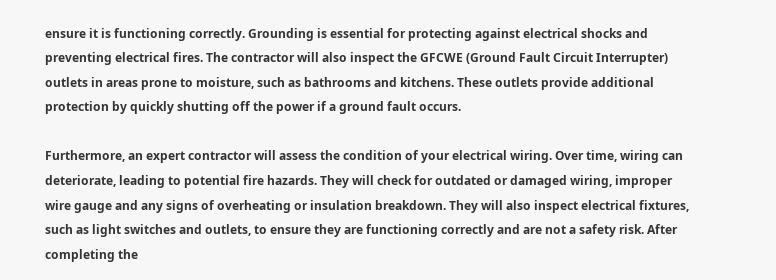ensure it is functioning correctly. Grounding is essential for protecting against electrical shocks and preventing electrical fires. The contractor will also inspect the GFCWE (Ground Fault Circuit Interrupter) outlets in areas prone to moisture, such as bathrooms and kitchens. These outlets provide additional protection by quickly shutting off the power if a ground fault occurs.

Furthermore, an expert contractor will assess the condition of your electrical wiring. Over time, wiring can deteriorate, leading to potential fire hazards. They will check for outdated or damaged wiring, improper wire gauge and any signs of overheating or insulation breakdown. They will also inspect electrical fixtures, such as light switches and outlets, to ensure they are functioning correctly and are not a safety risk. After completing the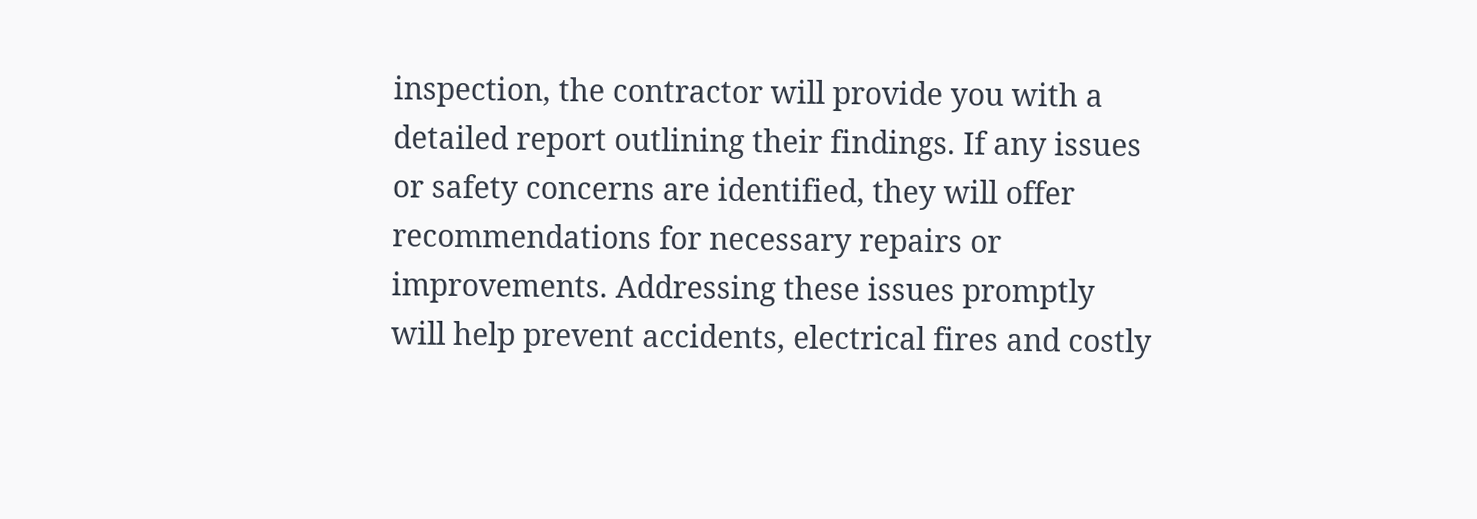inspection, the contractor will provide you with a detailed report outlining their findings. If any issues or safety concerns are identified, they will offer recommendations for necessary repairs or improvements. Addressing these issues promptly will help prevent accidents, electrical fires and costly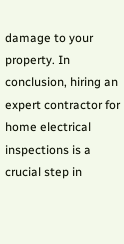damage to your property. In conclusion, hiring an expert contractor for home electrical inspections is a crucial step in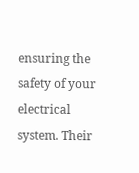ensuring the safety of your electrical system. Their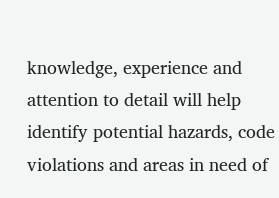knowledge, experience and attention to detail will help identify potential hazards, code violations and areas in need of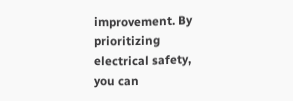improvement. By prioritizing electrical safety, you can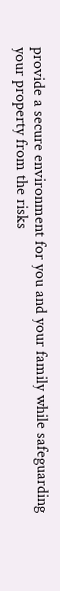provide a secure environment for you and your family while safeguarding your property from the risks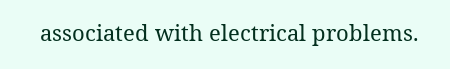associated with electrical problems.